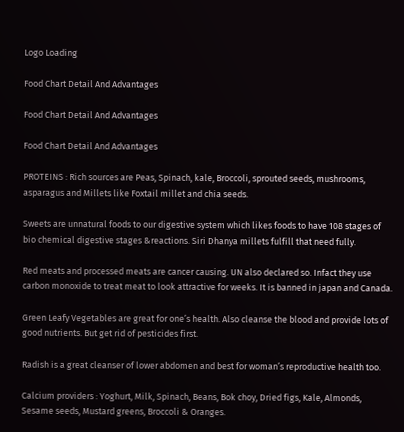Logo Loading

Food Chart Detail And Advantages

Food Chart Detail And Advantages

Food Chart Detail And Advantages

PROTEINS : Rich sources are Peas, Spinach, kale, Broccoli, sprouted seeds, mushrooms, asparagus and Millets like Foxtail millet and chia seeds.

Sweets are unnatural foods to our digestive system which likes foods to have 108 stages of bio chemical digestive stages &reactions. Siri Dhanya millets fulfill that need fully.

Red meats and processed meats are cancer causing. UN also declared so. Infact they use carbon monoxide to treat meat to look attractive for weeks. It is banned in japan and Canada.

Green Leafy Vegetables are great for one’s health. Also cleanse the blood and provide lots of good nutrients. But get rid of pesticides first.

Radish is a great cleanser of lower abdomen and best for woman’s reproductive health too.

Calcium providers : Yoghurt, Milk, Spinach, Beans, Bok choy, Dried figs, Kale, Almonds, Sesame seeds, Mustard greens, Broccoli & Oranges.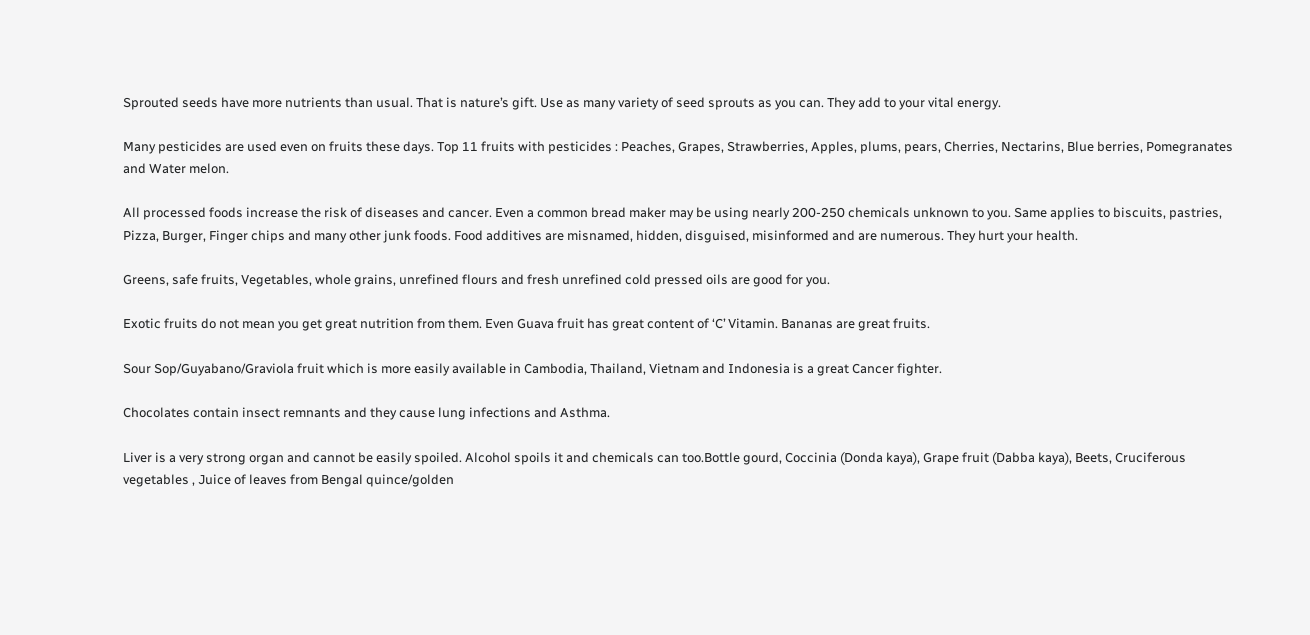Sprouted seeds have more nutrients than usual. That is nature’s gift. Use as many variety of seed sprouts as you can. They add to your vital energy.

Many pesticides are used even on fruits these days. Top 11 fruits with pesticides : Peaches, Grapes, Strawberries, Apples, plums, pears, Cherries, Nectarins, Blue berries, Pomegranates and Water melon.

All processed foods increase the risk of diseases and cancer. Even a common bread maker may be using nearly 200-250 chemicals unknown to you. Same applies to biscuits, pastries, Pizza, Burger, Finger chips and many other junk foods. Food additives are misnamed, hidden, disguised, misinformed and are numerous. They hurt your health.

Greens, safe fruits, Vegetables, whole grains, unrefined flours and fresh unrefined cold pressed oils are good for you.

Exotic fruits do not mean you get great nutrition from them. Even Guava fruit has great content of ‘C’ Vitamin. Bananas are great fruits.

Sour Sop/Guyabano/Graviola fruit which is more easily available in Cambodia, Thailand, Vietnam and Indonesia is a great Cancer fighter.

Chocolates contain insect remnants and they cause lung infections and Asthma.

Liver is a very strong organ and cannot be easily spoiled. Alcohol spoils it and chemicals can too.Bottle gourd, Coccinia (Donda kaya), Grape fruit (Dabba kaya), Beets, Cruciferous vegetables , Juice of leaves from Bengal quince/golden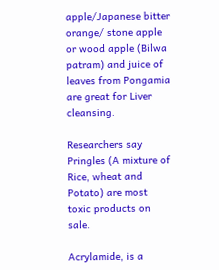apple/Japanese bitter orange/ stone apple or wood apple (Bilwa patram) and juice of leaves from Pongamia are great for Liver cleansing.

Researchers say Pringles (A mixture of Rice, wheat and Potato) are most toxic products on sale.

Acrylamide, is a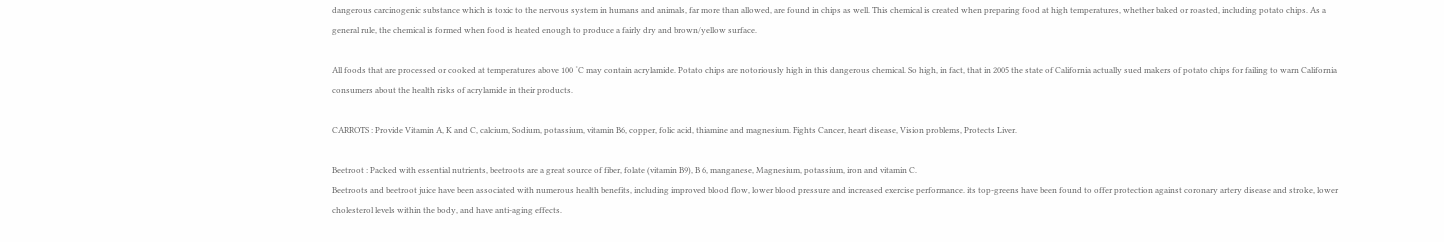dangerous carcinogenic substance which is toxic to the nervous system in humans and animals, far more than allowed, are found in chips as well. This chemical is created when preparing food at high temperatures, whether baked or roasted, including potato chips. As a general rule, the chemical is formed when food is heated enough to produce a fairly dry and brown/yellow surface.

All foods that are processed or cooked at temperatures above 100 ˚C may contain acrylamide. Potato chips are notoriously high in this dangerous chemical. So high, in fact, that in 2005 the state of California actually sued makers of potato chips for failing to warn California consumers about the health risks of acrylamide in their products.

CARROTS : Provide Vitamin A, K and C, calcium, Sodium, potassium, vitamin B6, copper, folic acid, thiamine and magnesium. Fights Cancer, heart disease, Vision problems, Protects Liver.

Beetroot : Packed with essential nutrients, beetroots are a great source of fiber, folate (vitamin B9), B 6, manganese, Magnesium, potassium, iron and vitamin C.
Beetroots and beetroot juice have been associated with numerous health benefits, including improved blood flow, lower blood pressure and increased exercise performance. its top-greens have been found to offer protection against coronary artery disease and stroke, lower cholesterol levels within the body, and have anti-aging effects.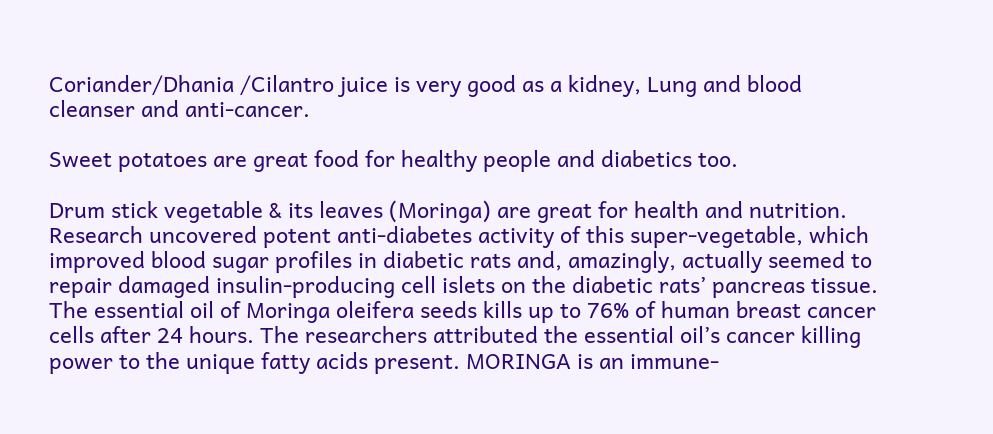Coriander/Dhania /Cilantro juice is very good as a kidney, Lung and blood cleanser and anti-cancer.

Sweet potatoes are great food for healthy people and diabetics too.

Drum stick vegetable & its leaves (Moringa) are great for health and nutrition. Research uncovered potent anti-diabetes activity of this super-vegetable, which improved blood sugar profiles in diabetic rats and, amazingly, actually seemed to repair damaged insulin-producing cell islets on the diabetic rats’ pancreas tissue. The essential oil of Moringa oleifera seeds kills up to 76% of human breast cancer cells after 24 hours. The researchers attributed the essential oil’s cancer killing power to the unique fatty acids present. MORINGA is an immune-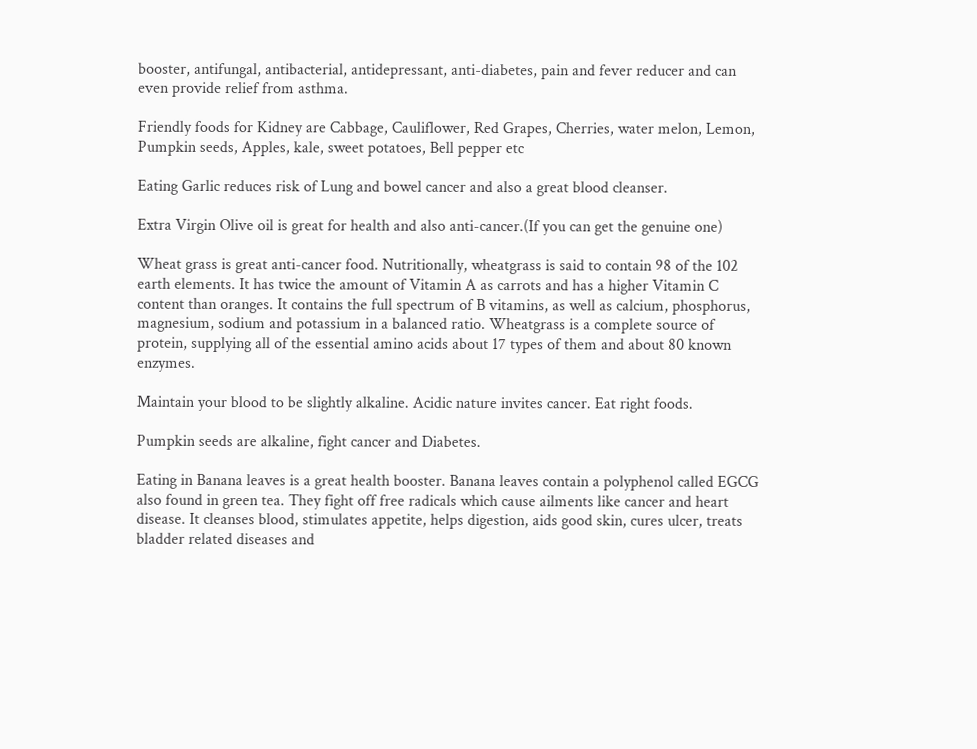booster, antifungal, antibacterial, antidepressant, anti-diabetes, pain and fever reducer and can even provide relief from asthma.

Friendly foods for Kidney are Cabbage, Cauliflower, Red Grapes, Cherries, water melon, Lemon, Pumpkin seeds, Apples, kale, sweet potatoes, Bell pepper etc

Eating Garlic reduces risk of Lung and bowel cancer and also a great blood cleanser.

Extra Virgin Olive oil is great for health and also anti-cancer.(If you can get the genuine one)

Wheat grass is great anti-cancer food. Nutritionally, wheatgrass is said to contain 98 of the 102 earth elements. It has twice the amount of Vitamin A as carrots and has a higher Vitamin C content than oranges. It contains the full spectrum of B vitamins, as well as calcium, phosphorus, magnesium, sodium and potassium in a balanced ratio. Wheatgrass is a complete source of protein, supplying all of the essential amino acids about 17 types of them and about 80 known enzymes.

Maintain your blood to be slightly alkaline. Acidic nature invites cancer. Eat right foods.

Pumpkin seeds are alkaline, fight cancer and Diabetes.

Eating in Banana leaves is a great health booster. Banana leaves contain a polyphenol called EGCG also found in green tea. They fight off free radicals which cause ailments like cancer and heart disease. It cleanses blood, stimulates appetite, helps digestion, aids good skin, cures ulcer, treats bladder related diseases and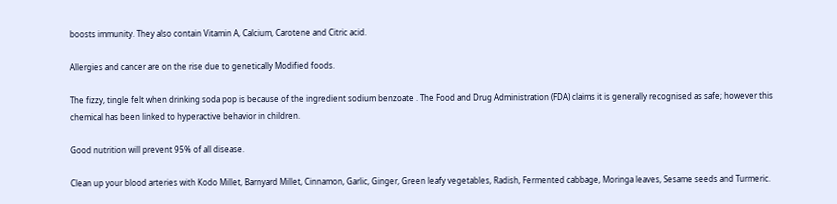boosts immunity. They also contain Vitamin A, Calcium, Carotene and Citric acid.

Allergies and cancer are on the rise due to genetically Modified foods.

The fizzy, tingle felt when drinking soda pop is because of the ingredient sodium benzoate . The Food and Drug Administration (FDA) claims it is generally recognised as safe; however this chemical has been linked to hyperactive behavior in children.

Good nutrition will prevent 95% of all disease.

Clean up your blood arteries with Kodo Millet, Barnyard Millet, Cinnamon, Garlic, Ginger, Green leafy vegetables, Radish, Fermented cabbage, Moringa leaves, Sesame seeds and Turmeric.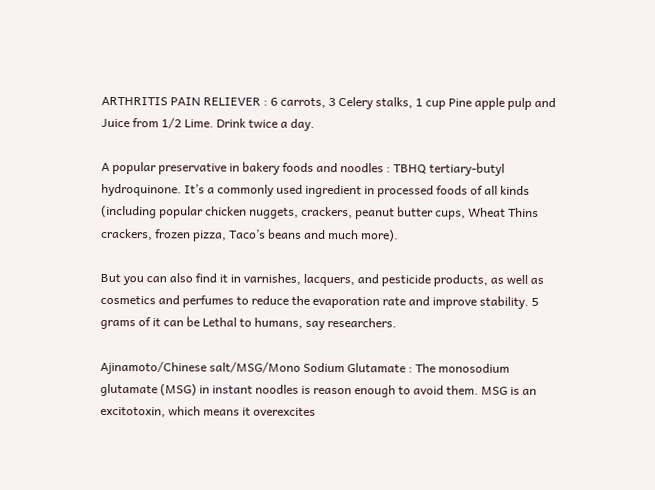ARTHRITIS PAIN RELIEVER : 6 carrots, 3 Celery stalks, 1 cup Pine apple pulp and Juice from 1/2 Lime. Drink twice a day.

A popular preservative in bakery foods and noodles : TBHQ tertiary-butyl hydroquinone. It’s a commonly used ingredient in processed foods of all kinds (including popular chicken nuggets, crackers, peanut butter cups, Wheat Thins crackers, frozen pizza, Taco’s beans and much more).

But you can also find it in varnishes, lacquers, and pesticide products, as well as cosmetics and perfumes to reduce the evaporation rate and improve stability. 5 grams of it can be Lethal to humans, say researchers.

Ajinamoto/Chinese salt/MSG/Mono Sodium Glutamate : The monosodium glutamate (MSG) in instant noodles is reason enough to avoid them. MSG is an excitotoxin, which means it overexcites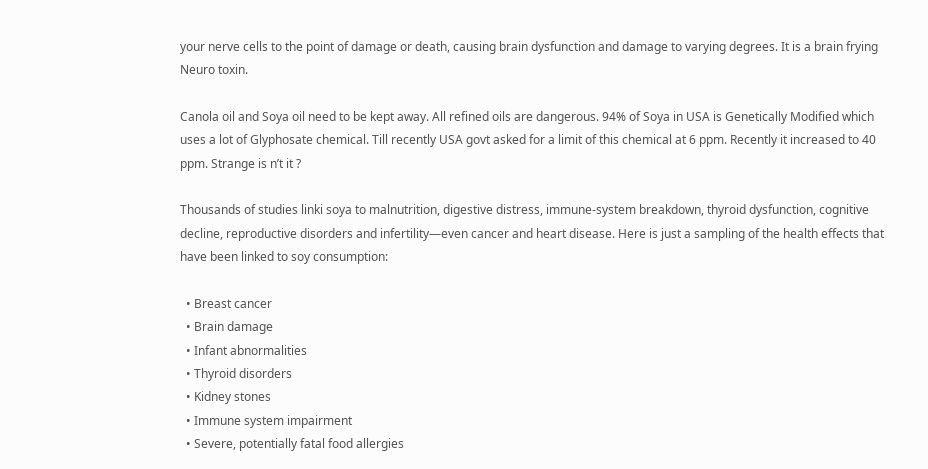your nerve cells to the point of damage or death, causing brain dysfunction and damage to varying degrees. It is a brain frying Neuro toxin.

Canola oil and Soya oil need to be kept away. All refined oils are dangerous. 94% of Soya in USA is Genetically Modified which uses a lot of Glyphosate chemical. Till recently USA govt asked for a limit of this chemical at 6 ppm. Recently it increased to 40 ppm. Strange is n’t it ?

Thousands of studies linki soya to malnutrition, digestive distress, immune-system breakdown, thyroid dysfunction, cognitive decline, reproductive disorders and infertility—even cancer and heart disease. Here is just a sampling of the health effects that have been linked to soy consumption:

  • Breast cancer
  • Brain damage
  • Infant abnormalities
  • Thyroid disorders
  • Kidney stones
  • Immune system impairment
  • Severe, potentially fatal food allergies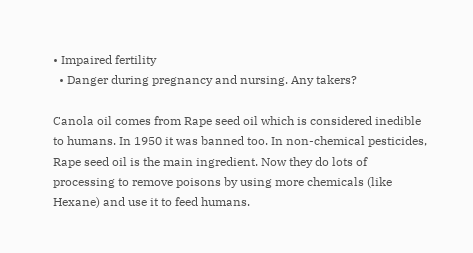• Impaired fertility
  • Danger during pregnancy and nursing. Any takers?

Canola oil comes from Rape seed oil which is considered inedible to humans. In 1950 it was banned too. In non-chemical pesticides, Rape seed oil is the main ingredient. Now they do lots of processing to remove poisons by using more chemicals (like Hexane) and use it to feed humans.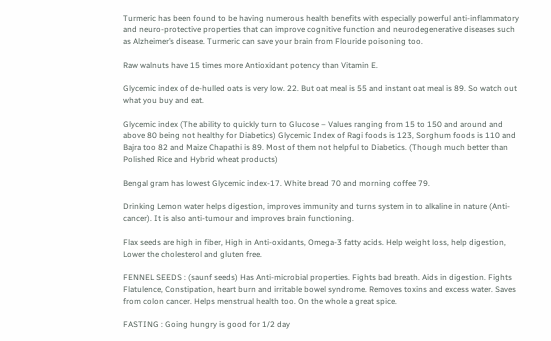Turmeric has been found to be having numerous health benefits with especially powerful anti-inflammatory and neuro-protective properties that can improve cognitive function and neurodegenerative diseases such as Alzheimer’s disease. Turmeric can save your brain from Flouride poisoning too.

Raw walnuts have 15 times more Antioxidant potency than Vitamin E.

Glycemic index of de-hulled oats is very low. 22. But oat meal is 55 and instant oat meal is 89. So watch out what you buy and eat.

Glycemic index (The ability to quickly turn to Glucose – Values ranging from 15 to 150 and around and above 80 being not healthy for Diabetics) Glycemic Index of Ragi foods is 123, Sorghum foods is 110 and Bajra too 82 and Maize Chapathi is 89. Most of them not helpful to Diabetics. (Though much better than Polished Rice and Hybrid wheat products)

Bengal gram has lowest Glycemic index-17. White bread 70 and morning coffee 79.

Drinking Lemon water helps digestion, improves immunity and turns system in to alkaline in nature (Anti-cancer). It is also anti-tumour and improves brain functioning.

Flax seeds are high in fiber, High in Anti-oxidants, Omega-3 fatty acids. Help weight loss, help digestion, Lower the cholesterol and gluten free.

FENNEL SEEDS : (saunf seeds) Has Anti-microbial properties. Fights bad breath. Aids in digestion. Fights Flatulence, Constipation, heart burn and irritable bowel syndrome. Removes toxins and excess water. Saves from colon cancer. Helps menstrual health too. On the whole a great spice.

FASTING : Going hungry is good for 1/2 day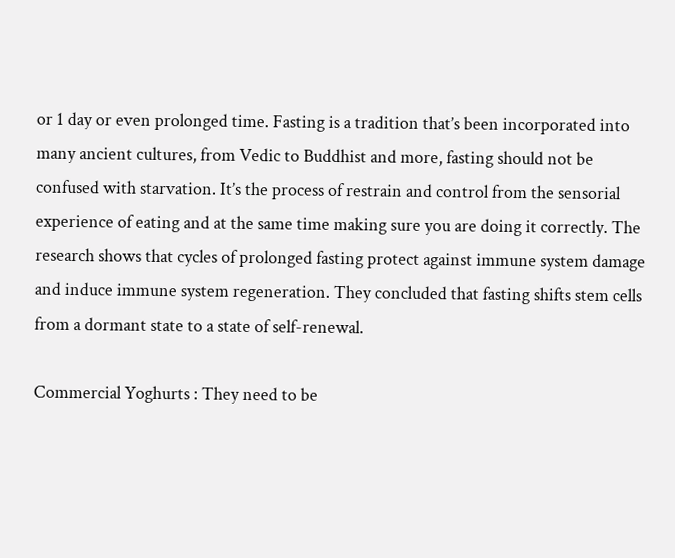or 1 day or even prolonged time. Fasting is a tradition that’s been incorporated into many ancient cultures, from Vedic to Buddhist and more, fasting should not be confused with starvation. It’s the process of restrain and control from the sensorial experience of eating and at the same time making sure you are doing it correctly. The research shows that cycles of prolonged fasting protect against immune system damage and induce immune system regeneration. They concluded that fasting shifts stem cells from a dormant state to a state of self-renewal.

Commercial Yoghurts : They need to be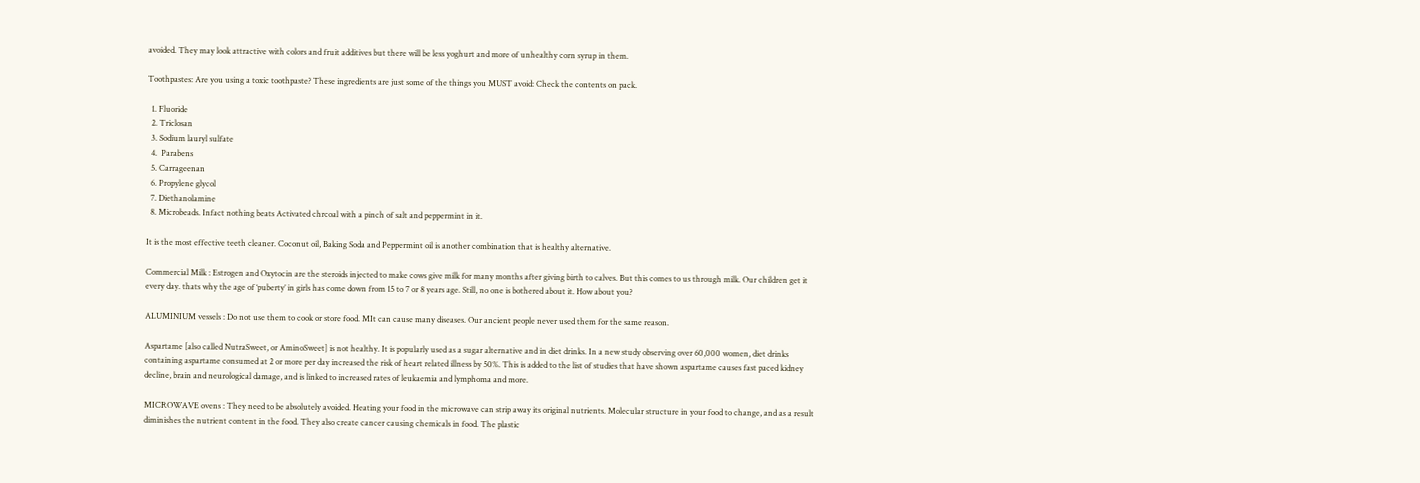avoided. They may look attractive with colors and fruit additives but there will be less yoghurt and more of unhealthy corn syrup in them.

Toothpastes: Are you using a toxic toothpaste? These ingredients are just some of the things you MUST avoid: Check the contents on pack.

  1. Fluoride
  2. Triclosan
  3. Sodium lauryl sulfate
  4.  Parabens
  5. Carrageenan
  6. Propylene glycol
  7. Diethanolamine
  8. Microbeads. Infact nothing beats Activated chrcoal with a pinch of salt and peppermint in it.

It is the most effective teeth cleaner. Coconut oil, Baking Soda and Peppermint oil is another combination that is healthy alternative.

Commercial Milk : Estrogen and Oxytocin are the steroids injected to make cows give milk for many months after giving birth to calves. But this comes to us through milk. Our children get it every day. thats why the age of ‘puberty’ in girls has come down from 15 to 7 or 8 years age. Still, no one is bothered about it. How about you?

ALUMINIUM vessels : Do not use them to cook or store food. MIt can cause many diseases. Our ancient people never used them for the same reason.

Aspartame [also called NutraSweet, or AminoSweet] is not healthy. It is popularly used as a sugar alternative and in diet drinks. In a new study observing over 60,000 women, diet drinks containing aspartame consumed at 2 or more per day increased the risk of heart related illness by 50%. This is added to the list of studies that have shown aspartame causes fast paced kidney decline, brain and neurological damage, and is linked to increased rates of leukaemia and lymphoma and more.

MICROWAVE ovens : They need to be absolutely avoided. Heating your food in the microwave can strip away its original nutrients. Molecular structure in your food to change, and as a result diminishes the nutrient content in the food. They also create cancer causing chemicals in food. The plastic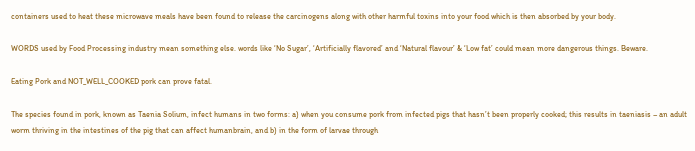containers used to heat these microwave meals have been found to release the carcinogens along with other harmful toxins into your food which is then absorbed by your body.

WORDS used by Food Processing industry mean something else. words like ‘No Sugar’, ‘Artificially flavored’ and ‘Natural flavour’ & ‘Low fat’ could mean more dangerous things. Beware.

Eating Pork and NOT_WELL_COOKED pork can prove fatal.

The species found in pork, known as Taenia Solium, infect humans in two forms: a) when you consume pork from infected pigs that hasn’t been properly cooked; this results in taeniasis – an adult worm thriving in the intestines of the pig that can affect humanbrain, and b) in the form of larvae through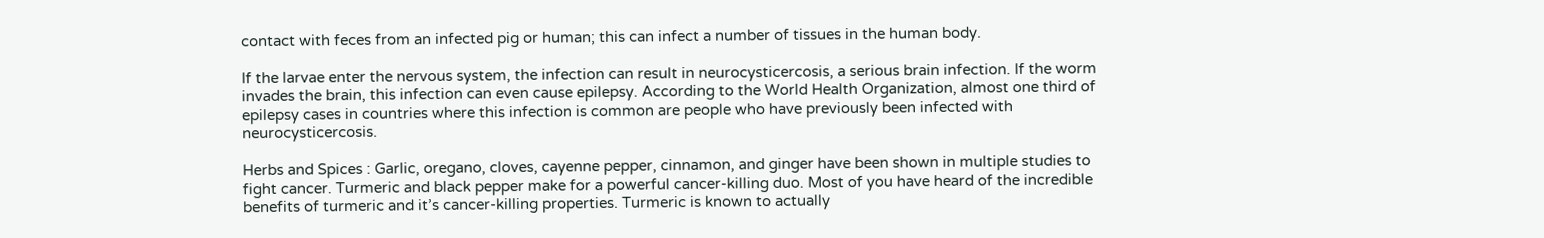contact with feces from an infected pig or human; this can infect a number of tissues in the human body.

If the larvae enter the nervous system, the infection can result in neurocysticercosis, a serious brain infection. If the worm invades the brain, this infection can even cause epilepsy. According to the World Health Organization, almost one third of epilepsy cases in countries where this infection is common are people who have previously been infected with neurocysticercosis.

Herbs and Spices : Garlic, oregano, cloves, cayenne pepper, cinnamon, and ginger have been shown in multiple studies to fight cancer. Turmeric and black pepper make for a powerful cancer-killing duo. Most of you have heard of the incredible benefits of turmeric and it’s cancer-killing properties. Turmeric is known to actually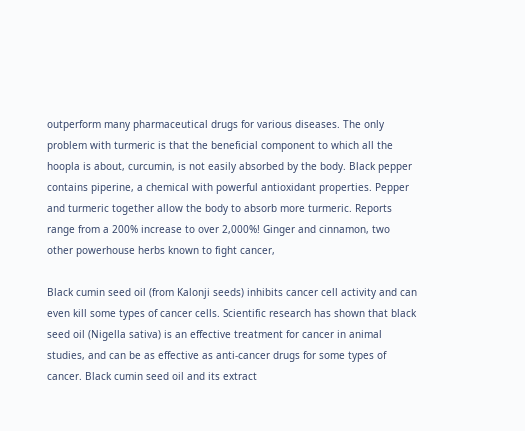outperform many pharmaceutical drugs for various diseases. The only problem with turmeric is that the beneficial component to which all the hoopla is about, curcumin, is not easily absorbed by the body. Black pepper contains piperine, a chemical with powerful antioxidant properties. Pepper and turmeric together allow the body to absorb more turmeric. Reports range from a 200% increase to over 2,000%! Ginger and cinnamon, two other powerhouse herbs known to fight cancer,

Black cumin seed oil (from Kalonji seeds) inhibits cancer cell activity and can even kill some types of cancer cells. Scientific research has shown that black seed oil (Nigella sativa) is an effective treatment for cancer in animal studies, and can be as effective as anti-cancer drugs for some types of cancer. Black cumin seed oil and its extract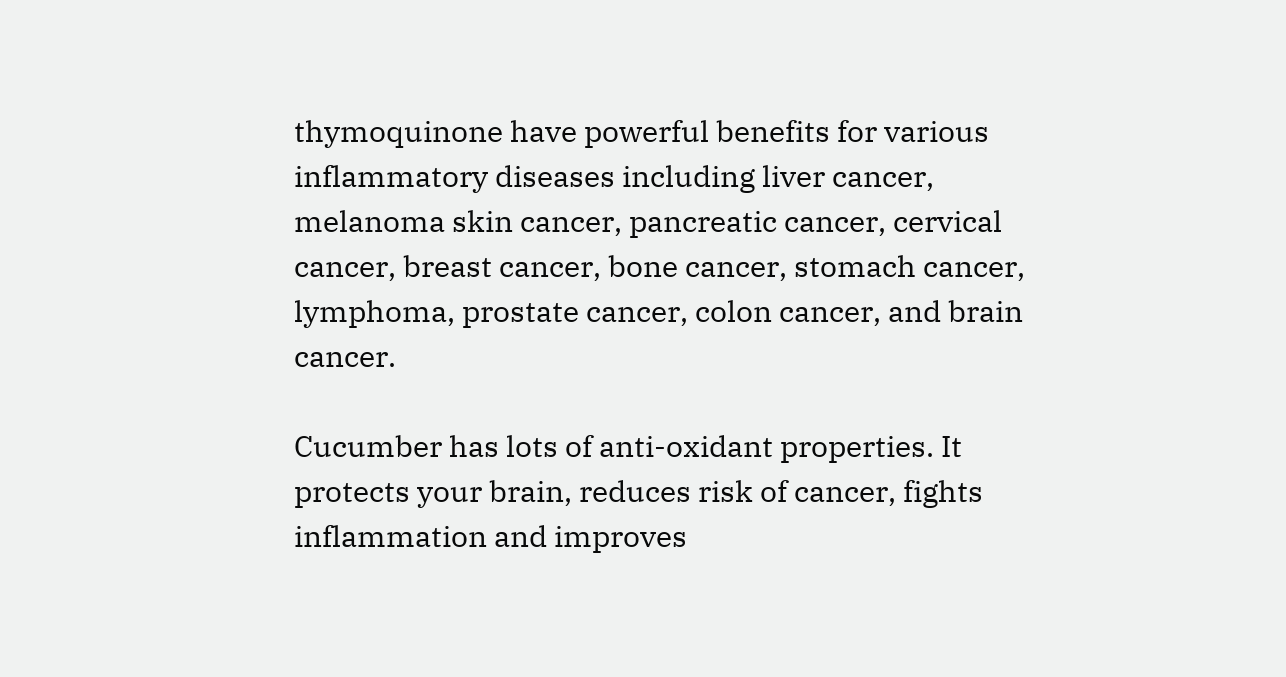thymoquinone have powerful benefits for various inflammatory diseases including liver cancer, melanoma skin cancer, pancreatic cancer, cervical cancer, breast cancer, bone cancer, stomach cancer, lymphoma, prostate cancer, colon cancer, and brain cancer.

Cucumber has lots of anti-oxidant properties. It protects your brain, reduces risk of cancer, fights inflammation and improves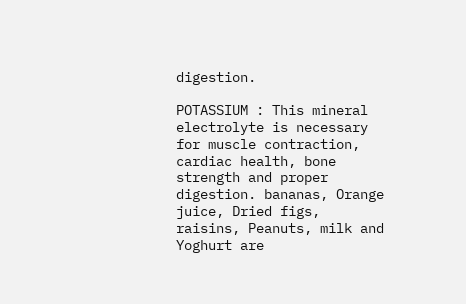digestion.

POTASSIUM : This mineral electrolyte is necessary for muscle contraction, cardiac health, bone strength and proper digestion. bananas, Orange juice, Dried figs, raisins, Peanuts, milk and Yoghurt are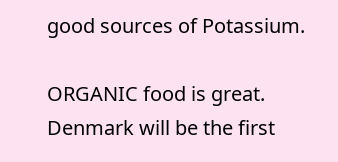good sources of Potassium.

ORGANIC food is great. Denmark will be the first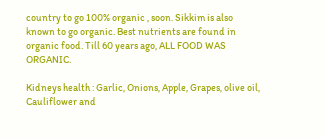country to go 100% organic , soon. Sikkim is also known to go organic. Best nutrients are found in organic food. Till 60 years ago, ALL FOOD WAS ORGANIC.

Kidneys health : Garlic, Onions, Apple, Grapes, olive oil, Cauliflower and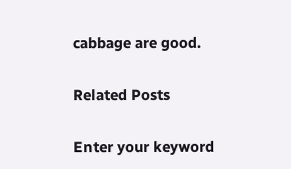cabbage are good.

Related Posts

Enter your keyword